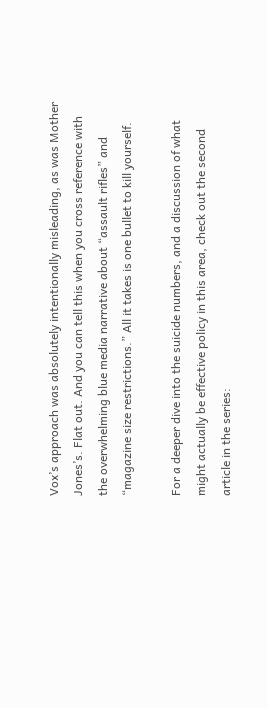Vox’s approach was absolutely intentionally misleading, as was Mother Jones’s. Flat out. And you can tell this when you cross reference with the overwhelming blue media narrative about “assault rifles” and “magazine size restrictions.” All it takes is one bullet to kill yourself.

For a deeper dive into the suicide numbers, and a discussion of what might actually be effective policy in this area, check out the second article in the series: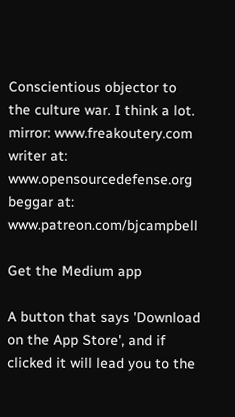Conscientious objector to the culture war. I think a lot. mirror: www.freakoutery.com writer at: www.opensourcedefense.org beggar at: www.patreon.com/bjcampbell

Get the Medium app

A button that says 'Download on the App Store', and if clicked it will lead you to the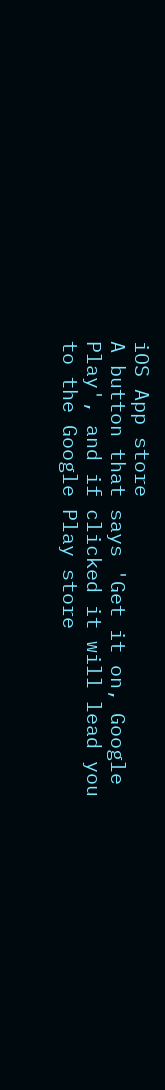iOS App store
A button that says 'Get it on, Google Play', and if clicked it will lead you to the Google Play store